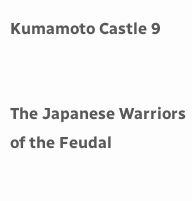Kumamoto Castle 9


The Japanese Warriors of the Feudal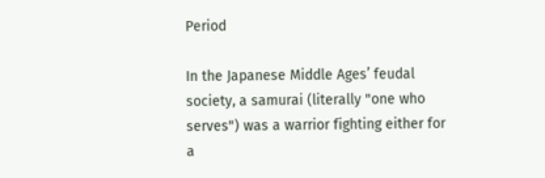Period

In the Japanese Middle Ages’ feudal society, a samurai (literally "one who serves") was a warrior fighting either for a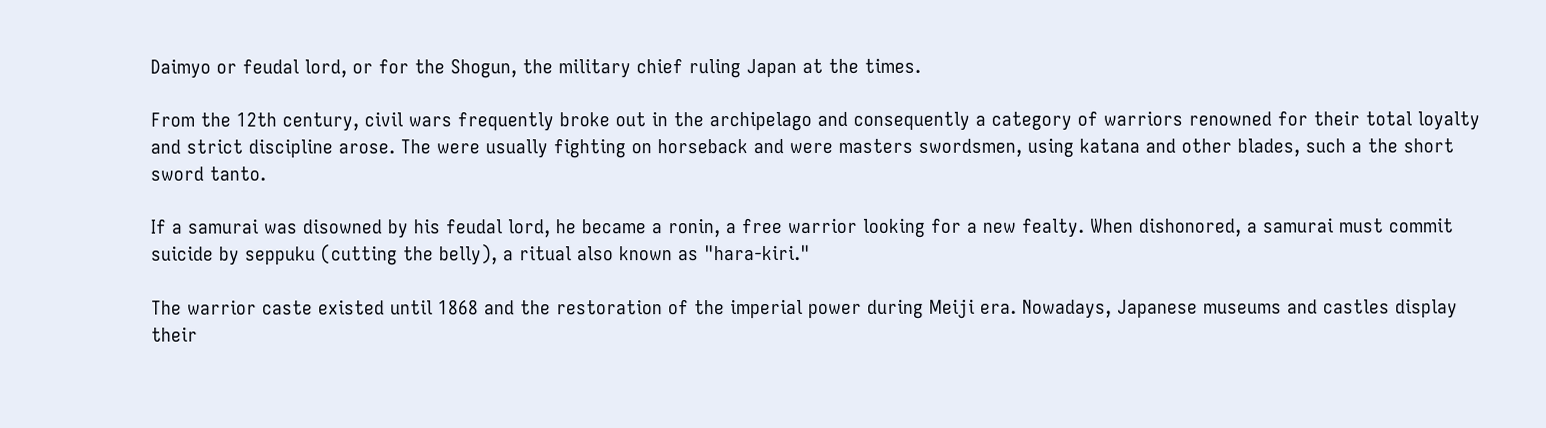Daimyo or feudal lord, or for the Shogun, the military chief ruling Japan at the times.

From the 12th century, civil wars frequently broke out in the archipelago and consequently a category of warriors renowned for their total loyalty and strict discipline arose. The were usually fighting on horseback and were masters swordsmen, using katana and other blades, such a the short sword tanto.

If a samurai was disowned by his feudal lord, he became a ronin, a free warrior looking for a new fealty. When dishonored, a samurai must commit suicide by seppuku (cutting the belly), a ritual also known as "hara-kiri."

The warrior caste existed until 1868 and the restoration of the imperial power during Meiji era. Nowadays, Japanese museums and castles display their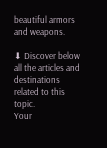beautiful armors and weapons.

⬇ Discover below all the articles and destinations related to this topic.
Your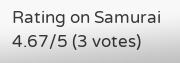Rating on Samurai
4.67/5 (3 votes)